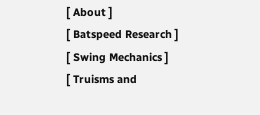[ About ]
[ Batspeed Research ]
[ Swing Mechanics ]
[ Truisms and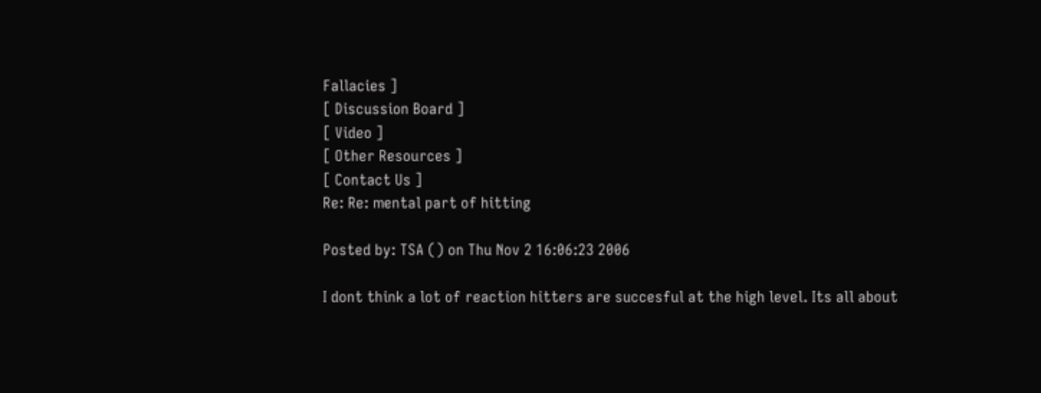Fallacies ]
[ Discussion Board ]
[ Video ]
[ Other Resources ]
[ Contact Us ]
Re: Re: mental part of hitting

Posted by: TSA () on Thu Nov 2 16:06:23 2006

I dont think a lot of reaction hitters are succesful at the high level. Its all about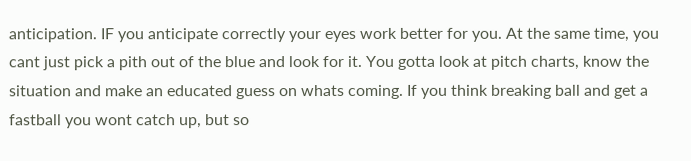anticipation. IF you anticipate correctly your eyes work better for you. At the same time, you cant just pick a pith out of the blue and look for it. You gotta look at pitch charts, know the situation and make an educated guess on whats coming. If you think breaking ball and get a fastball you wont catch up, but so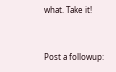what. Take it!


Post a followup: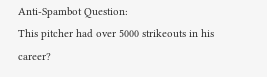Anti-Spambot Question:
This pitcher had over 5000 strikeouts in his career?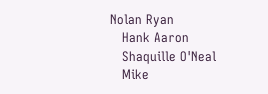Nolan Ryan
   Hank Aaron
   Shaquille O'Neal
   Mike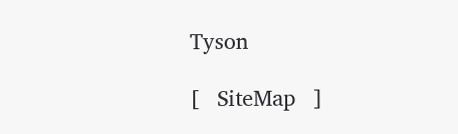Tyson

[   SiteMap   ]